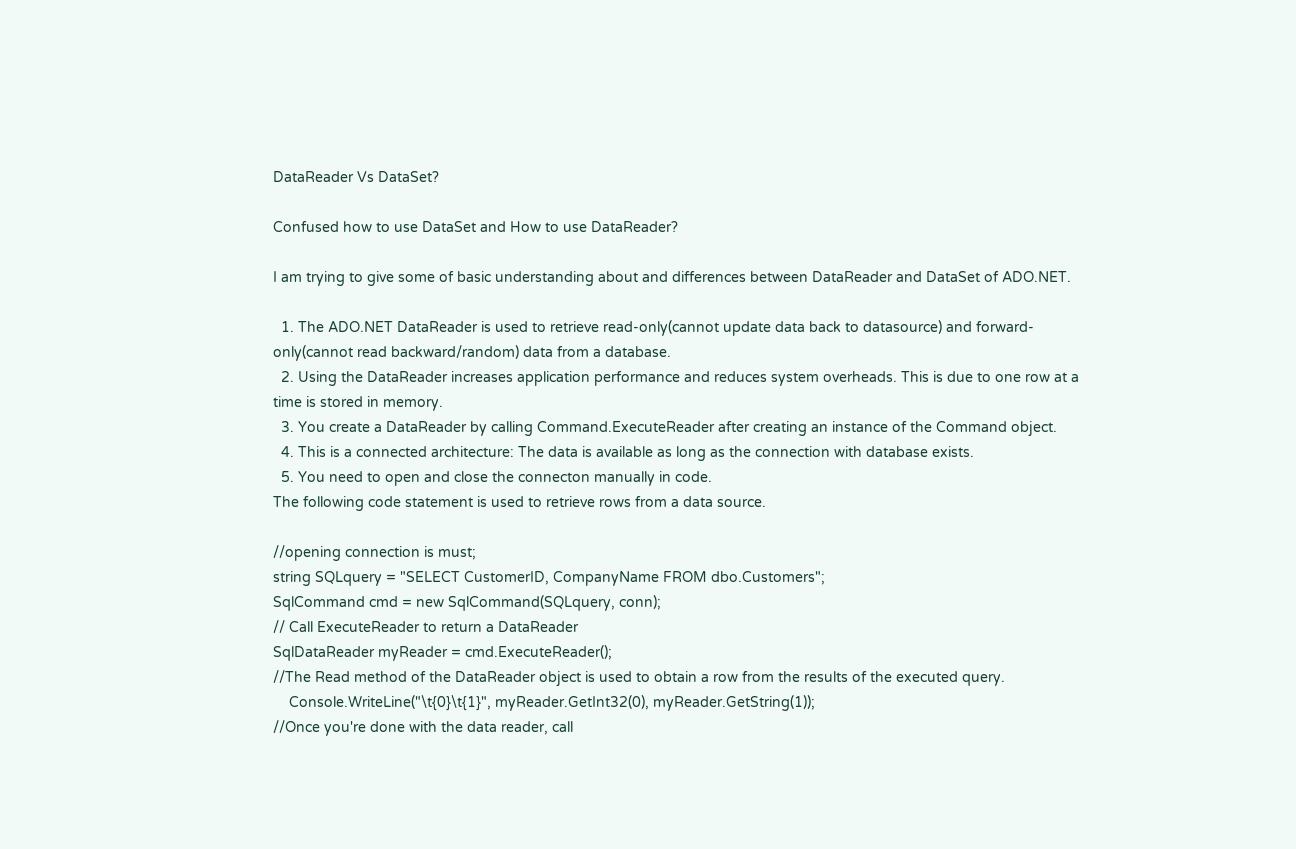DataReader Vs DataSet?

Confused how to use DataSet and How to use DataReader?

I am trying to give some of basic understanding about and differences between DataReader and DataSet of ADO.NET.

  1. The ADO.NET DataReader is used to retrieve read-only(cannot update data back to datasource) and forward-only(cannot read backward/random) data from a database.
  2. Using the DataReader increases application performance and reduces system overheads. This is due to one row at a time is stored in memory.
  3. You create a DataReader by calling Command.ExecuteReader after creating an instance of the Command object.
  4. This is a connected architecture: The data is available as long as the connection with database exists.
  5. You need to open and close the connecton manually in code.
The following code statement is used to retrieve rows from a data source.

//opening connection is must;
string SQLquery = "SELECT CustomerID, CompanyName FROM dbo.Customers";
SqlCommand cmd = new SqlCommand(SQLquery, conn);
// Call ExecuteReader to return a DataReader
SqlDataReader myReader = cmd.ExecuteReader();
//The Read method of the DataReader object is used to obtain a row from the results of the executed query.
    Console.WriteLine("\t{0}\t{1}", myReader.GetInt32(0), myReader.GetString(1));
//Once you're done with the data reader, call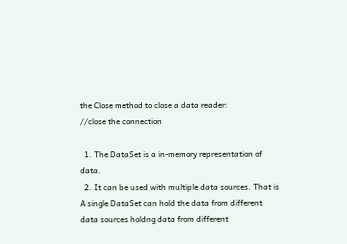the Close method to close a data reader:
//close the connection

  1. The DataSet is a in-memory representation of data.
  2. It can be used with multiple data sources. That is A single DataSet can hold the data from different data sources holdng data from different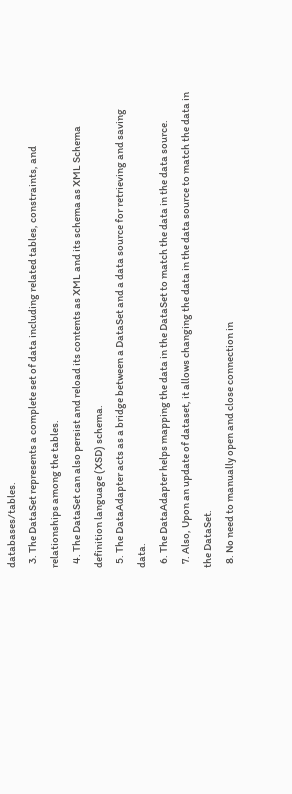databases/tables.
  3. The DataSet represents a complete set of data including related tables, constraints, and relationships among the tables.
  4. The DataSet can also persist and reload its contents as XML and its schema as XML Schema definition language (XSD) schema.
  5. The DataAdapter acts as a bridge between a DataSet and a data source for retrieving and saving data.
  6. The DataAdapter helps mapping the data in the DataSet to match the data in the data source.
  7. Also, Upon an update of dataset, it allows changing the data in the data source to match the data in the DataSet.
  8. No need to manually open and close connection in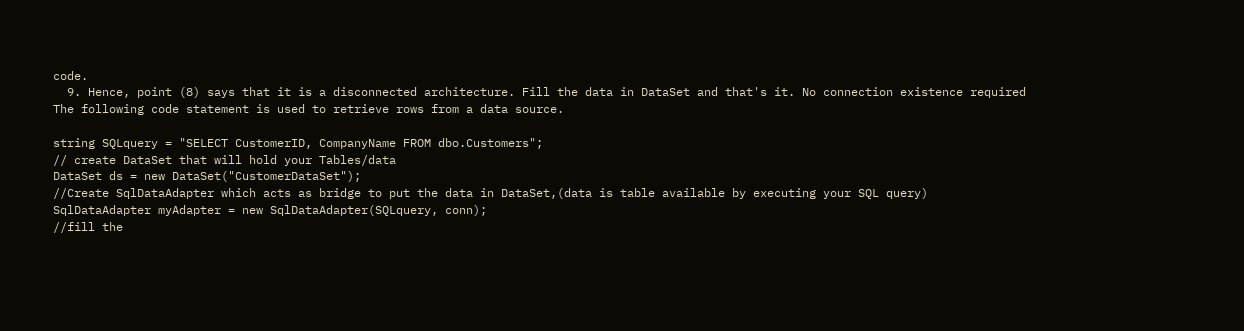code.
  9. Hence, point (8) says that it is a disconnected architecture. Fill the data in DataSet and that's it. No connection existence required
The following code statement is used to retrieve rows from a data source.

string SQLquery = "SELECT CustomerID, CompanyName FROM dbo.Customers";
// create DataSet that will hold your Tables/data
DataSet ds = new DataSet("CustomerDataSet");
//Create SqlDataAdapter which acts as bridge to put the data in DataSet,(data is table available by executing your SQL query)
SqlDataAdapter myAdapter = new SqlDataAdapter(SQLquery, conn);
//fill the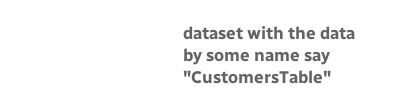dataset with the data by some name say "CustomersTable"